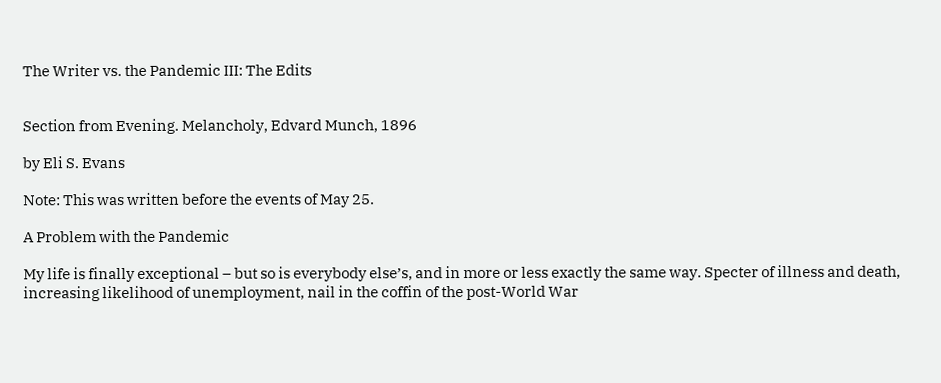The Writer vs. the Pandemic III: The Edits


Section from Evening. Melancholy, Edvard Munch, 1896

by Eli S. Evans

Note: This was written before the events of May 25.

A Problem with the Pandemic

My life is finally exceptional – but so is everybody else’s, and in more or less exactly the same way. Specter of illness and death, increasing likelihood of unemployment, nail in the coffin of the post-World War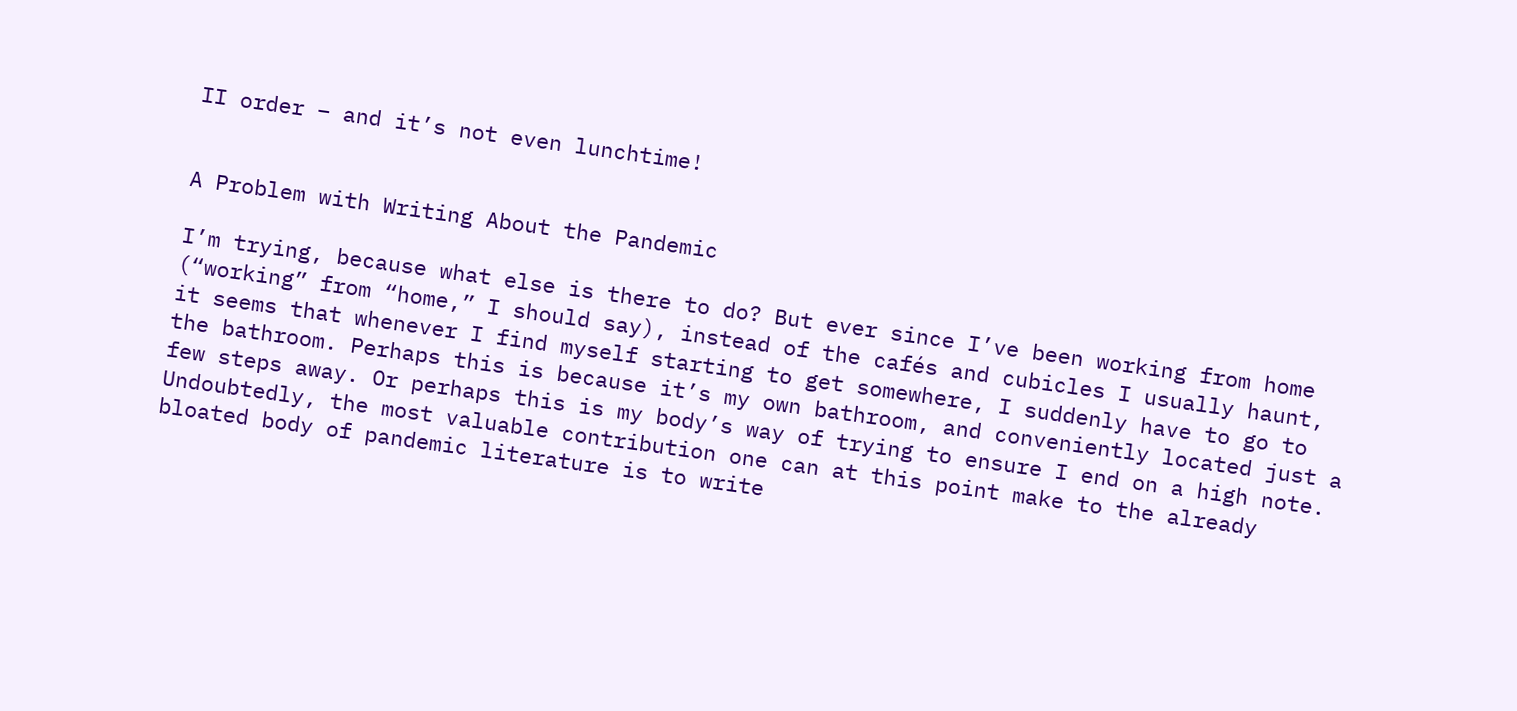II order – and it’s not even lunchtime!


A Problem with Writing About the Pandemic

I’m trying, because what else is there to do? But ever since I’ve been working from home (“working” from “home,” I should say), instead of the cafés and cubicles I usually haunt, it seems that whenever I find myself starting to get somewhere, I suddenly have to go to the bathroom. Perhaps this is because it’s my own bathroom, and conveniently located just a few steps away. Or perhaps this is my body’s way of trying to ensure I end on a high note. Undoubtedly, the most valuable contribution one can at this point make to the already bloated body of pandemic literature is to write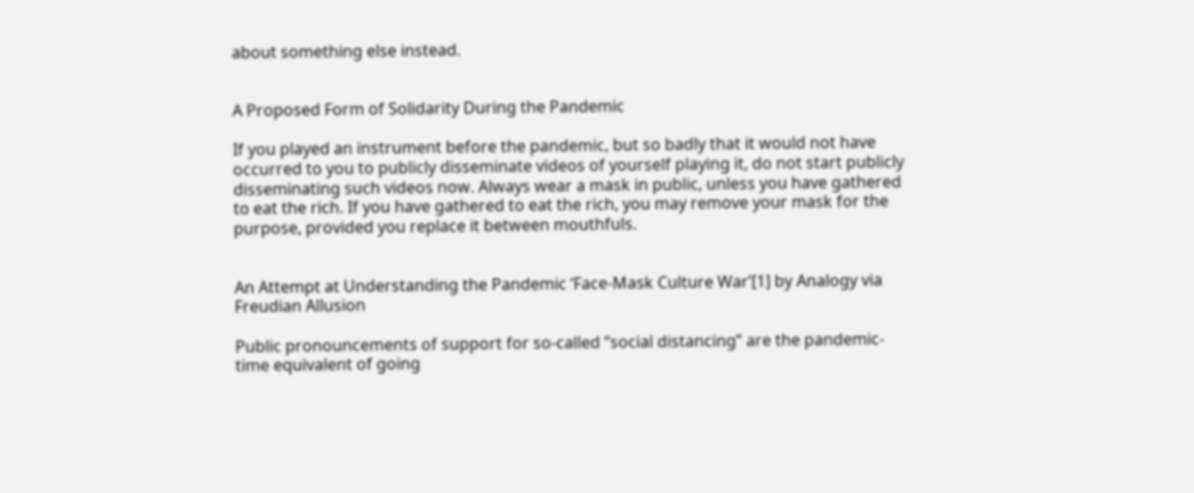about something else instead.


A Proposed Form of Solidarity During the Pandemic

If you played an instrument before the pandemic, but so badly that it would not have occurred to you to publicly disseminate videos of yourself playing it, do not start publicly disseminating such videos now. Always wear a mask in public, unless you have gathered to eat the rich. If you have gathered to eat the rich, you may remove your mask for the purpose, provided you replace it between mouthfuls.


An Attempt at Understanding the Pandemic ‘Face-Mask Culture War’[1] by Analogy via Freudian Allusion

Public pronouncements of support for so-called “social distancing” are the pandemic-time equivalent of going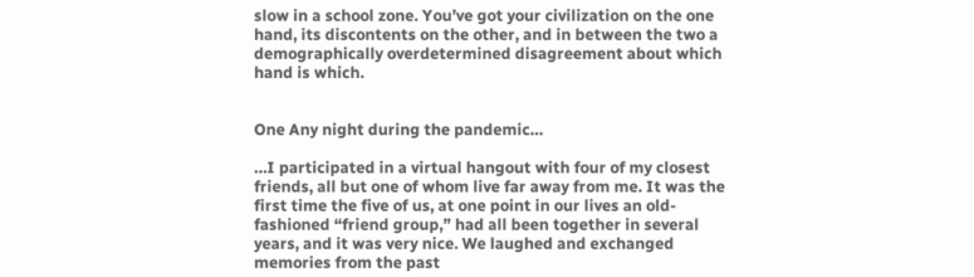slow in a school zone. You’ve got your civilization on the one hand, its discontents on the other, and in between the two a demographically overdetermined disagreement about which hand is which.


One Any night during the pandemic…

…I participated in a virtual hangout with four of my closest friends, all but one of whom live far away from me. It was the first time the five of us, at one point in our lives an old-fashioned “friend group,” had all been together in several years, and it was very nice. We laughed and exchanged memories from the past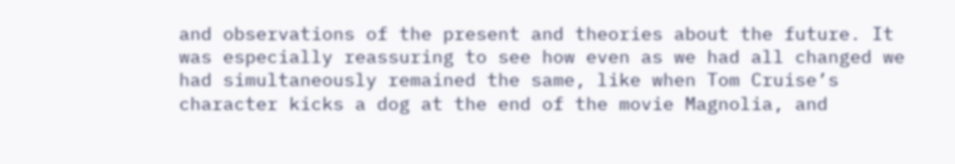and observations of the present and theories about the future. It was especially reassuring to see how even as we had all changed we had simultaneously remained the same, like when Tom Cruise’s character kicks a dog at the end of the movie Magnolia, and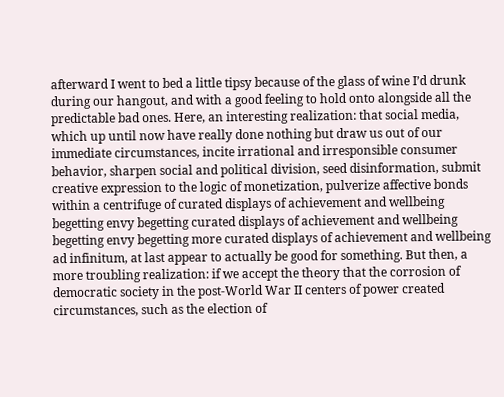afterward I went to bed a little tipsy because of the glass of wine I’d drunk during our hangout, and with a good feeling to hold onto alongside all the predictable bad ones. Here, an interesting realization: that social media, which up until now have really done nothing but draw us out of our immediate circumstances, incite irrational and irresponsible consumer behavior, sharpen social and political division, seed disinformation, submit creative expression to the logic of monetization, pulverize affective bonds within a centrifuge of curated displays of achievement and wellbeing begetting envy begetting curated displays of achievement and wellbeing begetting envy begetting more curated displays of achievement and wellbeing ad infinitum, at last appear to actually be good for something. But then, a more troubling realization: if we accept the theory that the corrosion of democratic society in the post-World War II centers of power created circumstances, such as the election of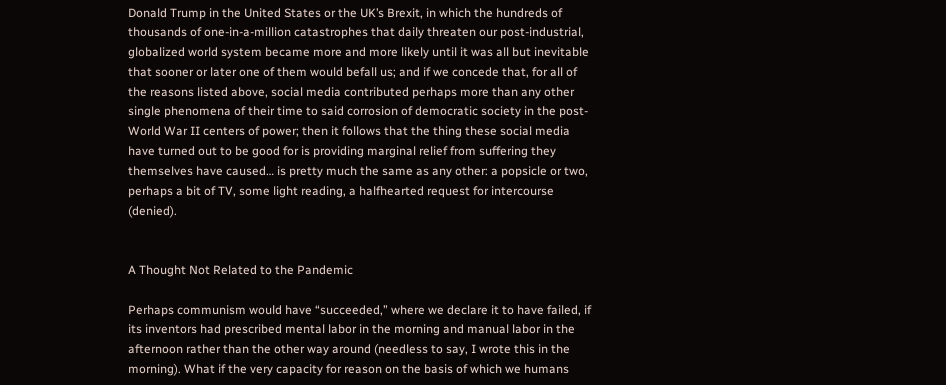Donald Trump in the United States or the UK’s Brexit, in which the hundreds of thousands of one-in-a-million catastrophes that daily threaten our post-industrial, globalized world system became more and more likely until it was all but inevitable that sooner or later one of them would befall us; and if we concede that, for all of the reasons listed above, social media contributed perhaps more than any other single phenomena of their time to said corrosion of democratic society in the post-World War II centers of power; then it follows that the thing these social media have turned out to be good for is providing marginal relief from suffering they themselves have caused… is pretty much the same as any other: a popsicle or two, perhaps a bit of TV, some light reading, a halfhearted request for intercourse (denied).


A Thought Not Related to the Pandemic

Perhaps communism would have “succeeded,” where we declare it to have failed, if its inventors had prescribed mental labor in the morning and manual labor in the afternoon rather than the other way around (needless to say, I wrote this in the morning). What if the very capacity for reason on the basis of which we humans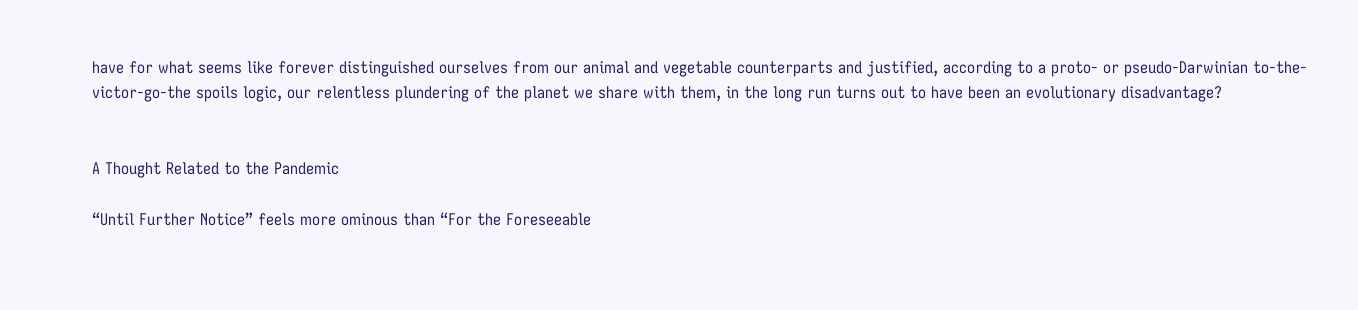have for what seems like forever distinguished ourselves from our animal and vegetable counterparts and justified, according to a proto- or pseudo-Darwinian to-the-victor-go-the spoils logic, our relentless plundering of the planet we share with them, in the long run turns out to have been an evolutionary disadvantage?


A Thought Related to the Pandemic

“Until Further Notice” feels more ominous than “For the Foreseeable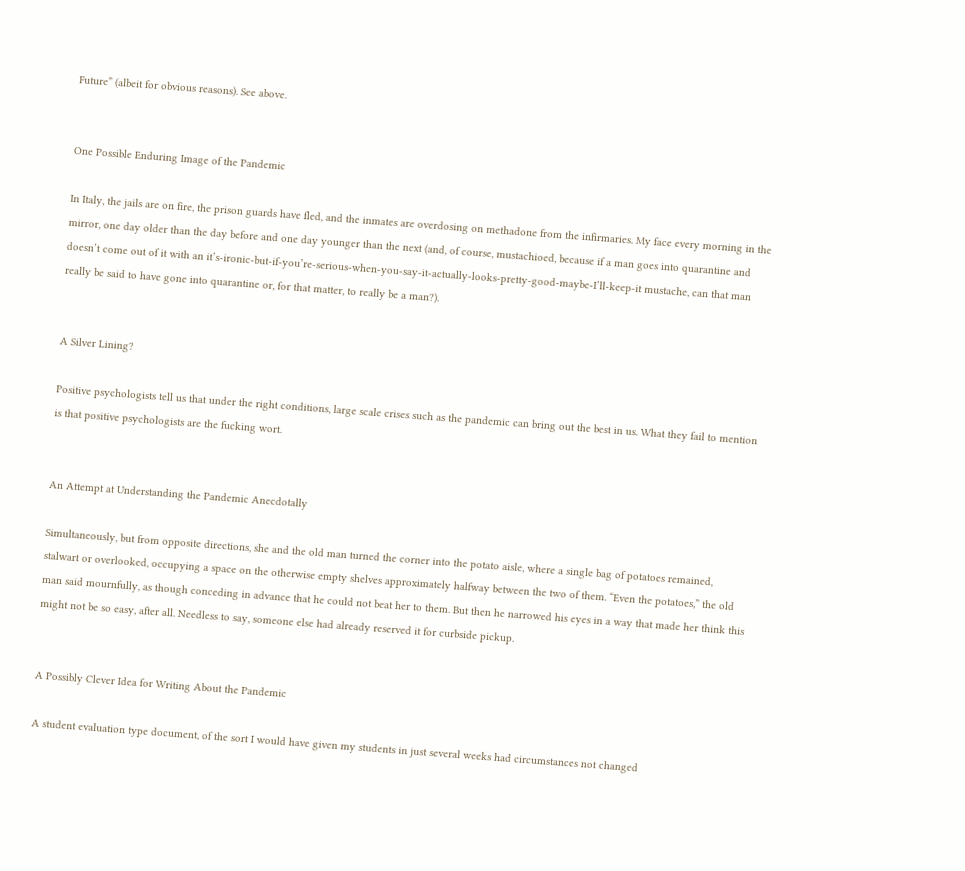Future” (albeit for obvious reasons). See above.


One Possible Enduring Image of the Pandemic

In Italy, the jails are on fire, the prison guards have fled, and the inmates are overdosing on methadone from the infirmaries. My face every morning in the mirror, one day older than the day before and one day younger than the next (and, of course, mustachioed, because if a man goes into quarantine and doesn’t come out of it with an it’s-ironic-but-if-you’re-serious-when-you-say-it-actually-looks-pretty-good-maybe-I’ll-keep-it mustache, can that man really be said to have gone into quarantine or, for that matter, to really be a man?).


A Silver Lining?

Positive psychologists tell us that under the right conditions, large scale crises such as the pandemic can bring out the best in us. What they fail to mention is that positive psychologists are the fucking wort.


An Attempt at Understanding the Pandemic Anecdotally

Simultaneously, but from opposite directions, she and the old man turned the corner into the potato aisle, where a single bag of potatoes remained, stalwart or overlooked, occupying a space on the otherwise empty shelves approximately halfway between the two of them. “Even the potatoes,” the old man said mournfully, as though conceding in advance that he could not beat her to them. But then he narrowed his eyes in a way that made her think this might not be so easy, after all. Needless to say, someone else had already reserved it for curbside pickup.


A Possibly Clever Idea for Writing About the Pandemic

A student evaluation type document, of the sort I would have given my students in just several weeks had circumstances not changed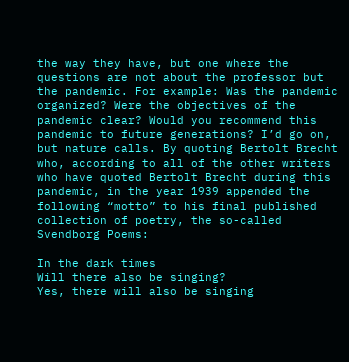the way they have, but one where the questions are not about the professor but the pandemic. For example: Was the pandemic organized? Were the objectives of the pandemic clear? Would you recommend this pandemic to future generations? I’d go on, but nature calls. By quoting Bertolt Brecht who, according to all of the other writers who have quoted Bertolt Brecht during this pandemic, in the year 1939 appended the following “motto” to his final published collection of poetry, the so-called Svendborg Poems:

In the dark times
Will there also be singing?
Yes, there will also be singing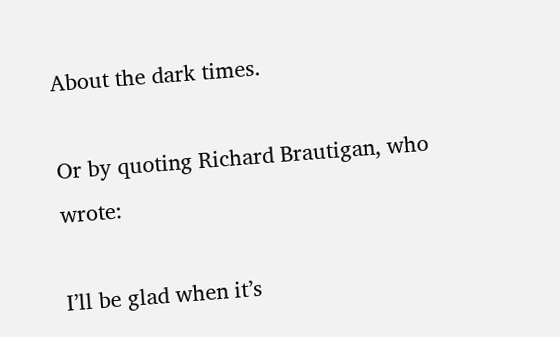About the dark times.

Or by quoting Richard Brautigan, who wrote:

I’ll be glad when it’s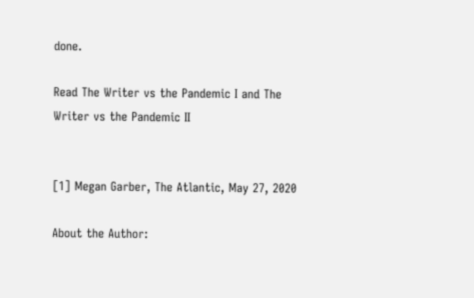done.

Read The Writer vs the Pandemic I and The Writer vs the Pandemic II


[1] Megan Garber, The Atlantic, May 27, 2020

About the Author: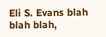Eli S. Evans blah blah blah,